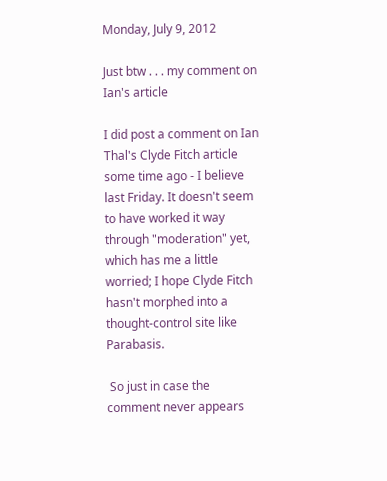Monday, July 9, 2012

Just btw . . . my comment on Ian's article

I did post a comment on Ian Thal's Clyde Fitch article some time ago - I believe last Friday. It doesn't seem to have worked it way through "moderation" yet, which has me a little worried; I hope Clyde Fitch hasn't morphed into a thought-control site like Parabasis.

 So just in case the comment never appears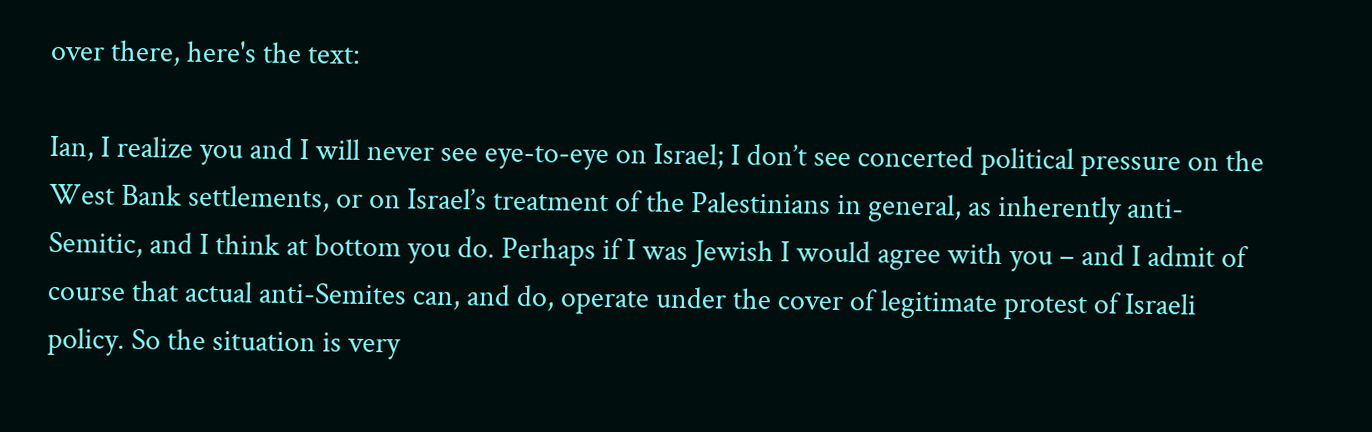over there, here's the text:

Ian, I realize you and I will never see eye-to-eye on Israel; I don’t see concerted political pressure on the West Bank settlements, or on Israel’s treatment of the Palestinians in general, as inherently anti-Semitic, and I think at bottom you do. Perhaps if I was Jewish I would agree with you – and I admit of course that actual anti-Semites can, and do, operate under the cover of legitimate protest of Israeli policy. So the situation is very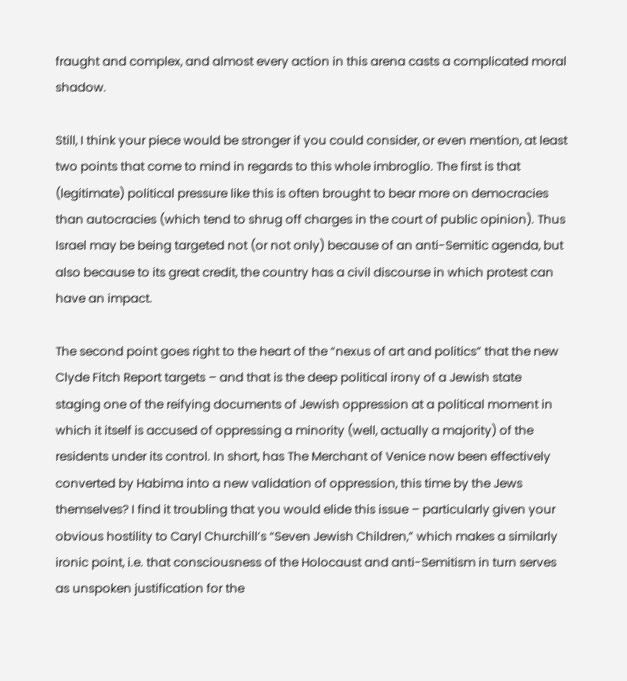fraught and complex, and almost every action in this arena casts a complicated moral shadow.

Still, I think your piece would be stronger if you could consider, or even mention, at least two points that come to mind in regards to this whole imbroglio. The first is that (legitimate) political pressure like this is often brought to bear more on democracies than autocracies (which tend to shrug off charges in the court of public opinion). Thus Israel may be being targeted not (or not only) because of an anti-Semitic agenda, but also because to its great credit, the country has a civil discourse in which protest can have an impact.

The second point goes right to the heart of the “nexus of art and politics” that the new Clyde Fitch Report targets – and that is the deep political irony of a Jewish state staging one of the reifying documents of Jewish oppression at a political moment in which it itself is accused of oppressing a minority (well, actually a majority) of the residents under its control. In short, has The Merchant of Venice now been effectively converted by Habima into a new validation of oppression, this time by the Jews themselves? I find it troubling that you would elide this issue – particularly given your obvious hostility to Caryl Churchill’s “Seven Jewish Children,” which makes a similarly ironic point, i.e. that consciousness of the Holocaust and anti-Semitism in turn serves as unspoken justification for the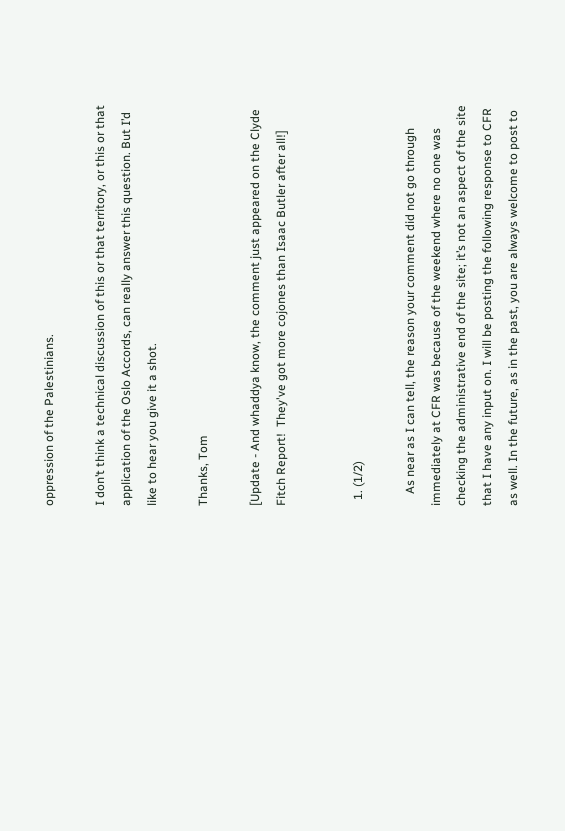oppression of the Palestinians.

I don’t think a technical discussion of this or that territory, or this or that application of the Oslo Accords, can really answer this question. But I’d like to hear you give it a shot.

Thanks, Tom

[Update - And whaddya know, the comment just appeared on the Clyde Fitch Report!  They've got more cojones than Isaac Butler after all!]


  1. (1/2)

    As near as I can tell, the reason your comment did not go through immediately at CFR was because of the weekend where no one was checking the administrative end of the site; it’s not an aspect of the site that I have any input on. I will be posting the following response to CFR as well. In the future, as in the past, you are always welcome to post to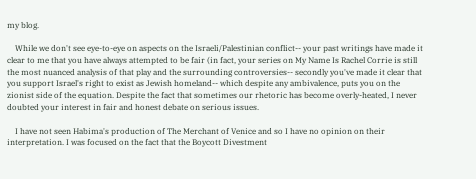my blog.

    While we don't see eye-to-eye on aspects on the Israeli/Palestinian conflict-- your past writings have made it clear to me that you have always attempted to be fair (in fact, your series on My Name Is Rachel Corrie is still the most nuanced analysis of that play and the surrounding controversies-- secondly you've made it clear that you support Israel's right to exist as Jewish homeland-- which despite any ambivalence, puts you on the zionist side of the equation. Despite the fact that sometimes our rhetoric has become overly-heated, I never doubted your interest in fair and honest debate on serious issues.

    I have not seen Habima's production of The Merchant of Venice and so I have no opinion on their interpretation. I was focused on the fact that the Boycott Divestment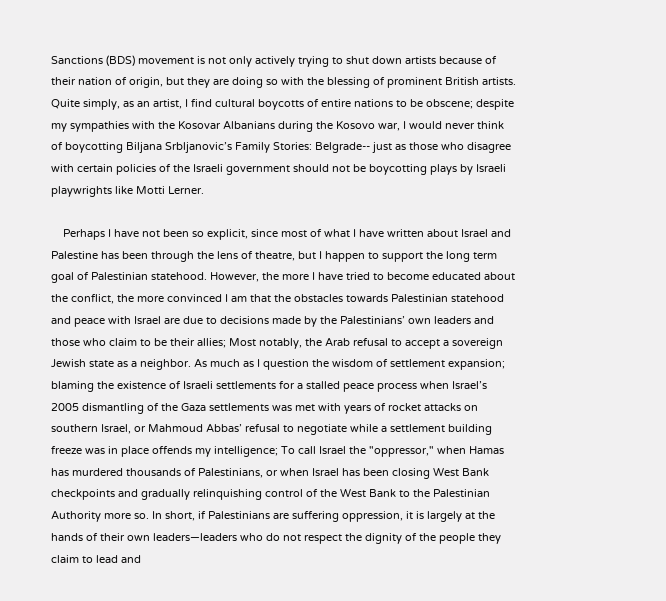Sanctions (BDS) movement is not only actively trying to shut down artists because of their nation of origin, but they are doing so with the blessing of prominent British artists. Quite simply, as an artist, I find cultural boycotts of entire nations to be obscene; despite my sympathies with the Kosovar Albanians during the Kosovo war, I would never think of boycotting Biljana Srbljanovic’s Family Stories: Belgrade-- just as those who disagree with certain policies of the Israeli government should not be boycotting plays by Israeli playwrights like Motti Lerner.

    Perhaps I have not been so explicit, since most of what I have written about Israel and Palestine has been through the lens of theatre, but I happen to support the long term goal of Palestinian statehood. However, the more I have tried to become educated about the conflict, the more convinced I am that the obstacles towards Palestinian statehood and peace with Israel are due to decisions made by the Palestinians’ own leaders and those who claim to be their allies; Most notably, the Arab refusal to accept a sovereign Jewish state as a neighbor. As much as I question the wisdom of settlement expansion; blaming the existence of Israeli settlements for a stalled peace process when Israel’s 2005 dismantling of the Gaza settlements was met with years of rocket attacks on southern Israel, or Mahmoud Abbas’ refusal to negotiate while a settlement building freeze was in place offends my intelligence; To call Israel the "oppressor," when Hamas has murdered thousands of Palestinians, or when Israel has been closing West Bank checkpoints and gradually relinquishing control of the West Bank to the Palestinian Authority more so. In short, if Palestinians are suffering oppression, it is largely at the hands of their own leaders—leaders who do not respect the dignity of the people they claim to lead and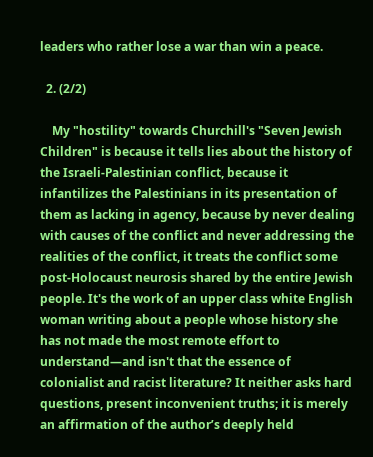leaders who rather lose a war than win a peace.

  2. (2/2)

    My "hostility" towards Churchill's "Seven Jewish Children" is because it tells lies about the history of the Israeli-Palestinian conflict, because it infantilizes the Palestinians in its presentation of them as lacking in agency, because by never dealing with causes of the conflict and never addressing the realities of the conflict, it treats the conflict some post-Holocaust neurosis shared by the entire Jewish people. It's the work of an upper class white English woman writing about a people whose history she has not made the most remote effort to understand—and isn't that the essence of colonialist and racist literature? It neither asks hard questions, present inconvenient truths; it is merely an affirmation of the author’s deeply held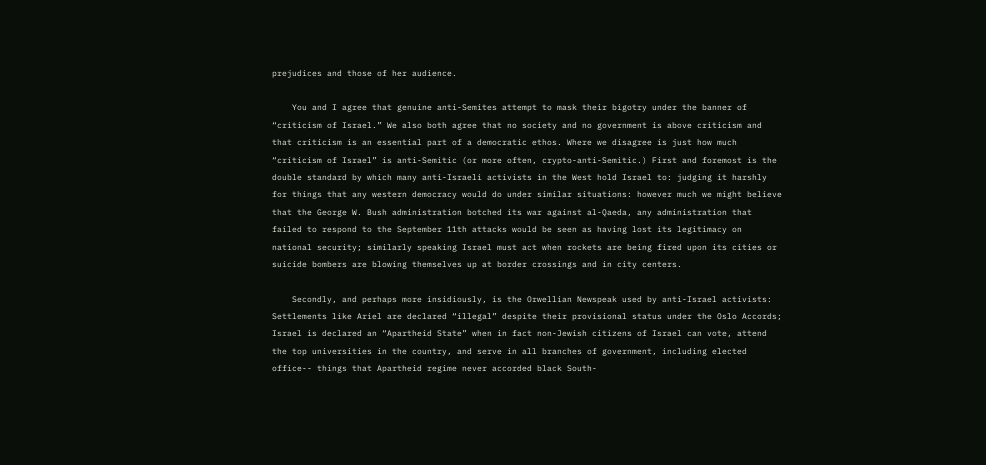prejudices and those of her audience.

    You and I agree that genuine anti-Semites attempt to mask their bigotry under the banner of “criticism of Israel.” We also both agree that no society and no government is above criticism and that criticism is an essential part of a democratic ethos. Where we disagree is just how much “criticism of Israel” is anti-Semitic (or more often, crypto-anti-Semitic.) First and foremost is the double standard by which many anti-Israeli activists in the West hold Israel to: judging it harshly for things that any western democracy would do under similar situations: however much we might believe that the George W. Bush administration botched its war against al-Qaeda, any administration that failed to respond to the September 11th attacks would be seen as having lost its legitimacy on national security; similarly speaking Israel must act when rockets are being fired upon its cities or suicide bombers are blowing themselves up at border crossings and in city centers.

    Secondly, and perhaps more insidiously, is the Orwellian Newspeak used by anti-Israel activists: Settlements like Ariel are declared “illegal” despite their provisional status under the Oslo Accords; Israel is declared an “Apartheid State” when in fact non-Jewish citizens of Israel can vote, attend the top universities in the country, and serve in all branches of government, including elected office-- things that Apartheid regime never accorded black South-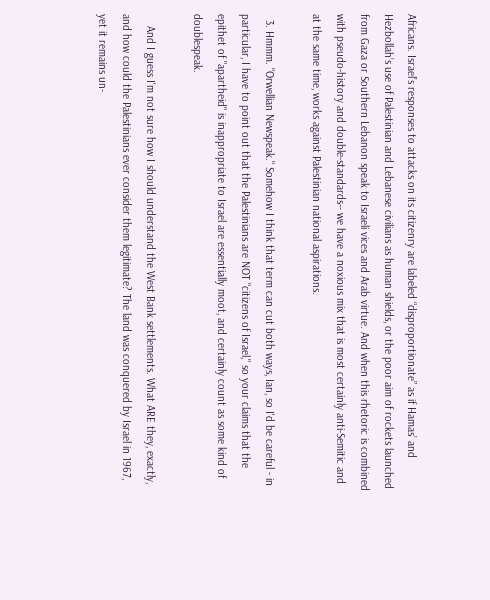Africans. Israel’s responses to attacks on its citizenry are labeled “disproportionate” as if Hamas’ and Hezbollah’s use of Palestinian and Lebanese civilians as human shields, or the poor aim of rockets launched from Gaza or Southern Lebanon speak to Israeli vices and Arab virtue. And when this rhetoric is combined with pseudo-history and double-standards-- we have a noxious mix that is most certainly anti-Semitic and at the same time, works against Palestinian national aspirations.

  3. Hmmm. "Orwellian Newspeak." Somehow I think that term can cut both ways, Ian, so I'd be careful - in particular, I have to point out that the Palestinians are NOT "citizens of Israel," so your claims that the epithet of "apartheid" is inappropriate to Israel are essentially moot, and certainly count as some kind of doublespeak.

    And I guess I'm not sure how I should understand the West Bank settlements. What ARE they, exactly, and how could the Palestinians ever consider them legitimate? The land was conquered by Israel in 1967, yet it remains un-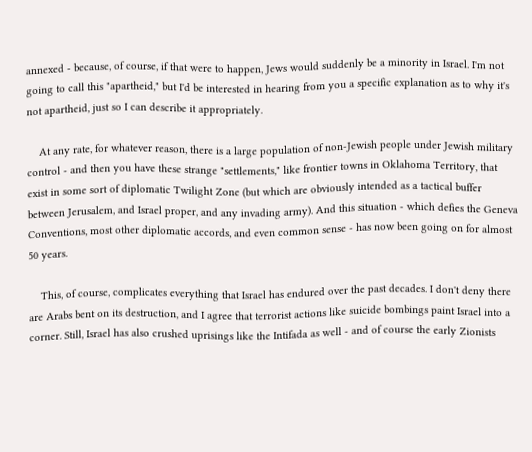annexed - because, of course, if that were to happen, Jews would suddenly be a minority in Israel. I'm not going to call this "apartheid," but I'd be interested in hearing from you a specific explanation as to why it's not apartheid, just so I can describe it appropriately.

    At any rate, for whatever reason, there is a large population of non-Jewish people under Jewish military control - and then you have these strange "settlements," like frontier towns in Oklahoma Territory, that exist in some sort of diplomatic Twilight Zone (but which are obviously intended as a tactical buffer between Jerusalem, and Israel proper, and any invading army). And this situation - which defies the Geneva Conventions, most other diplomatic accords, and even common sense - has now been going on for almost 50 years.

    This, of course, complicates everything that Israel has endured over the past decades. I don't deny there are Arabs bent on its destruction, and I agree that terrorist actions like suicide bombings paint Israel into a corner. Still, Israel has also crushed uprisings like the Intifada as well - and of course the early Zionists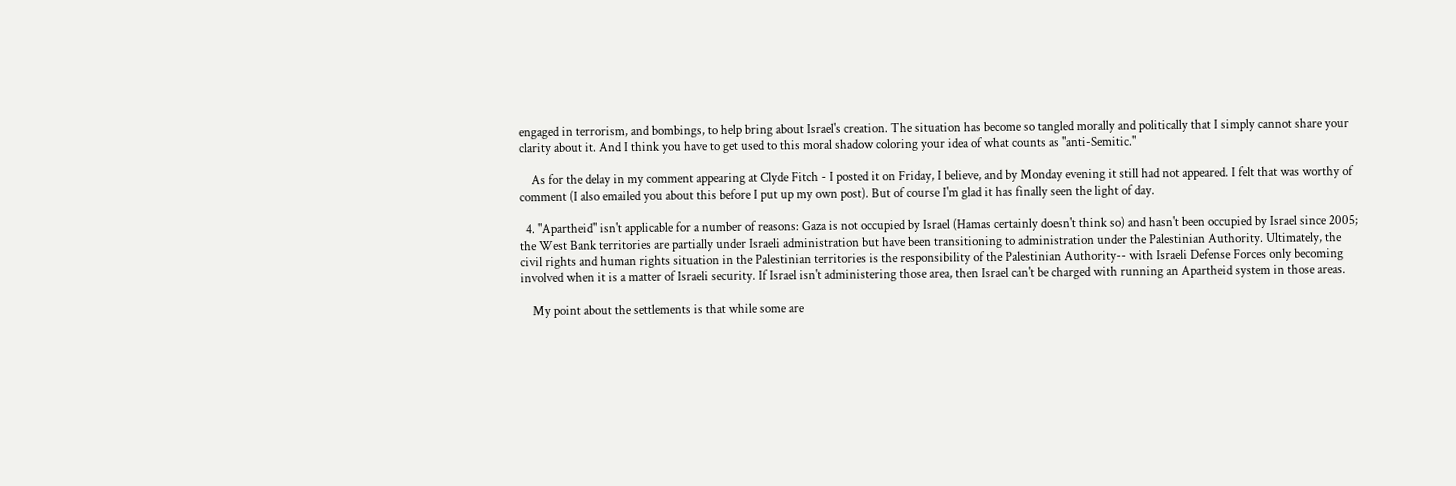engaged in terrorism, and bombings, to help bring about Israel's creation. The situation has become so tangled morally and politically that I simply cannot share your clarity about it. And I think you have to get used to this moral shadow coloring your idea of what counts as "anti-Semitic."

    As for the delay in my comment appearing at Clyde Fitch - I posted it on Friday, I believe, and by Monday evening it still had not appeared. I felt that was worthy of comment (I also emailed you about this before I put up my own post). But of course I'm glad it has finally seen the light of day.

  4. "Apartheid" isn't applicable for a number of reasons: Gaza is not occupied by Israel (Hamas certainly doesn't think so) and hasn't been occupied by Israel since 2005; the West Bank territories are partially under Israeli administration but have been transitioning to administration under the Palestinian Authority. Ultimately, the civil rights and human rights situation in the Palestinian territories is the responsibility of the Palestinian Authority-- with Israeli Defense Forces only becoming involved when it is a matter of Israeli security. If Israel isn't administering those area, then Israel can't be charged with running an Apartheid system in those areas.

    My point about the settlements is that while some are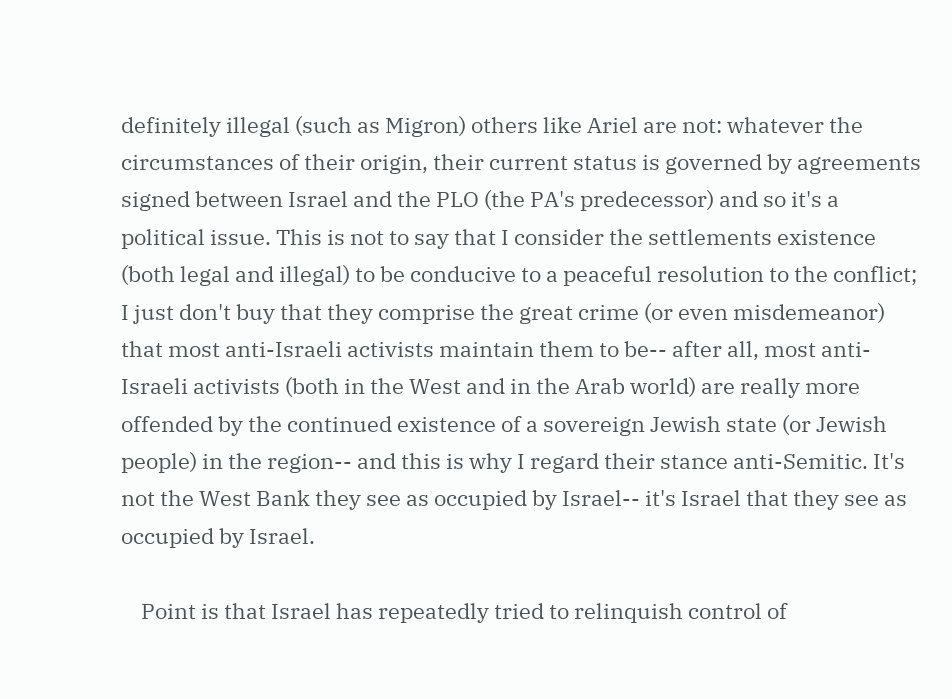definitely illegal (such as Migron) others like Ariel are not: whatever the circumstances of their origin, their current status is governed by agreements signed between Israel and the PLO (the PA's predecessor) and so it's a political issue. This is not to say that I consider the settlements existence (both legal and illegal) to be conducive to a peaceful resolution to the conflict; I just don't buy that they comprise the great crime (or even misdemeanor) that most anti-Israeli activists maintain them to be-- after all, most anti-Israeli activists (both in the West and in the Arab world) are really more offended by the continued existence of a sovereign Jewish state (or Jewish people) in the region-- and this is why I regard their stance anti-Semitic. It's not the West Bank they see as occupied by Israel-- it's Israel that they see as occupied by Israel.

    Point is that Israel has repeatedly tried to relinquish control of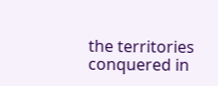the territories conquered in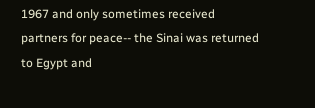1967 and only sometimes received partners for peace-- the Sinai was returned to Egypt and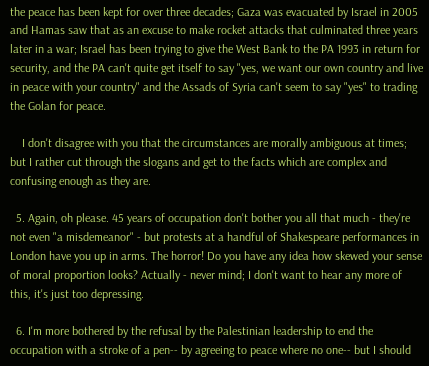the peace has been kept for over three decades; Gaza was evacuated by Israel in 2005 and Hamas saw that as an excuse to make rocket attacks that culminated three years later in a war; Israel has been trying to give the West Bank to the PA 1993 in return for security, and the PA can't quite get itself to say "yes, we want our own country and live in peace with your country" and the Assads of Syria can't seem to say "yes" to trading the Golan for peace.

    I don't disagree with you that the circumstances are morally ambiguous at times; but I rather cut through the slogans and get to the facts which are complex and confusing enough as they are.

  5. Again, oh please. 45 years of occupation don't bother you all that much - they're not even "a misdemeanor" - but protests at a handful of Shakespeare performances in London have you up in arms. The horror! Do you have any idea how skewed your sense of moral proportion looks? Actually - never mind; I don't want to hear any more of this, it's just too depressing.

  6. I'm more bothered by the refusal by the Palestinian leadership to end the occupation with a stroke of a pen-- by agreeing to peace where no one-- but I should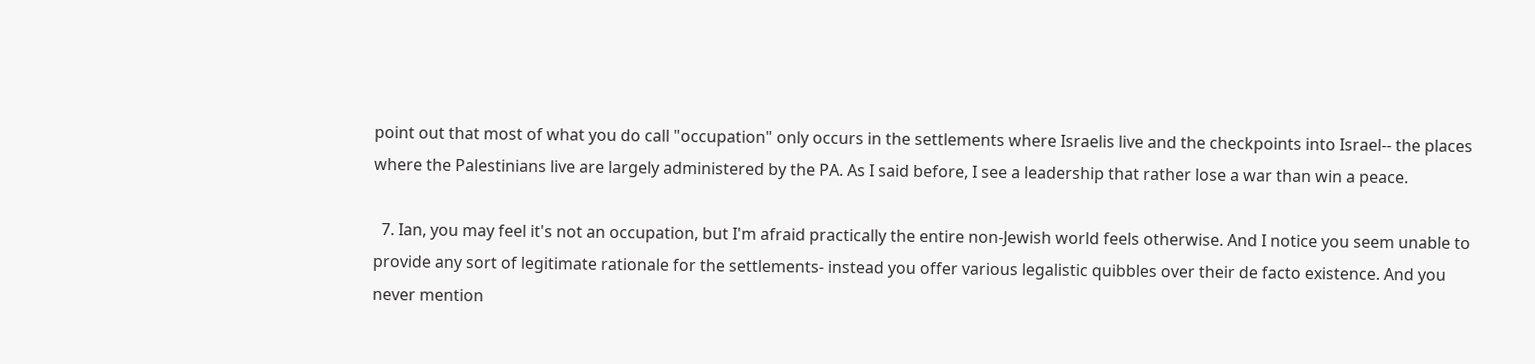point out that most of what you do call "occupation" only occurs in the settlements where Israelis live and the checkpoints into Israel-- the places where the Palestinians live are largely administered by the PA. As I said before, I see a leadership that rather lose a war than win a peace.

  7. Ian, you may feel it's not an occupation, but I'm afraid practically the entire non-Jewish world feels otherwise. And I notice you seem unable to provide any sort of legitimate rationale for the settlements- instead you offer various legalistic quibbles over their de facto existence. And you never mention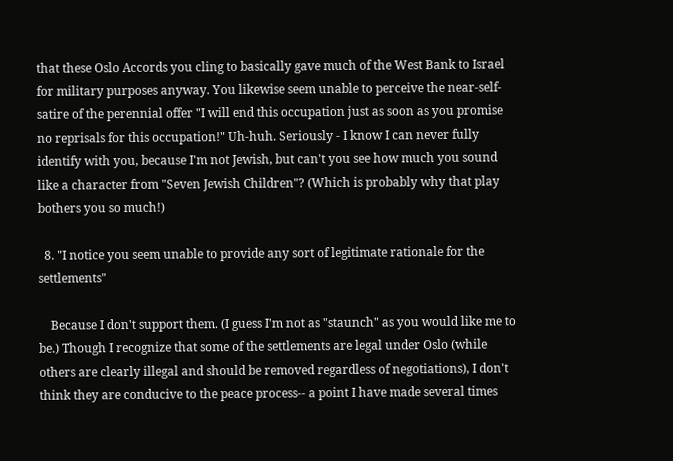that these Oslo Accords you cling to basically gave much of the West Bank to Israel for military purposes anyway. You likewise seem unable to perceive the near-self-satire of the perennial offer "I will end this occupation just as soon as you promise no reprisals for this occupation!" Uh-huh. Seriously - I know I can never fully identify with you, because I'm not Jewish, but can't you see how much you sound like a character from "Seven Jewish Children"? (Which is probably why that play bothers you so much!)

  8. "I notice you seem unable to provide any sort of legitimate rationale for the settlements"

    Because I don't support them. (I guess I'm not as "staunch" as you would like me to be.) Though I recognize that some of the settlements are legal under Oslo (while others are clearly illegal and should be removed regardless of negotiations), I don't think they are conducive to the peace process-- a point I have made several times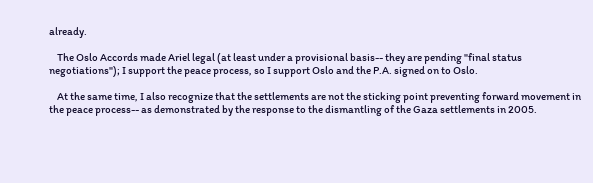already.

    The Oslo Accords made Ariel legal (at least under a provisional basis-- they are pending "final status negotiations"); I support the peace process, so I support Oslo and the P.A. signed on to Oslo.

    At the same time, I also recognize that the settlements are not the sticking point preventing forward movement in the peace process-- as demonstrated by the response to the dismantling of the Gaza settlements in 2005.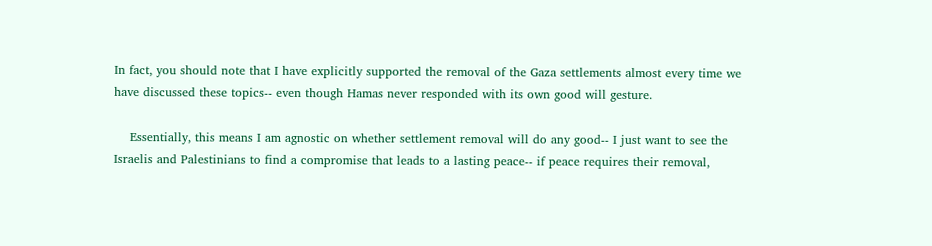In fact, you should note that I have explicitly supported the removal of the Gaza settlements almost every time we have discussed these topics-- even though Hamas never responded with its own good will gesture.

    Essentially, this means I am agnostic on whether settlement removal will do any good-- I just want to see the Israelis and Palestinians to find a compromise that leads to a lasting peace-- if peace requires their removal,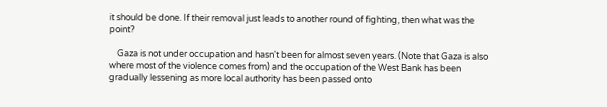it should be done. If their removal just leads to another round of fighting, then what was the point?

    Gaza is not under occupation and hasn't been for almost seven years. (Note that Gaza is also where most of the violence comes from) and the occupation of the West Bank has been gradually lessening as more local authority has been passed onto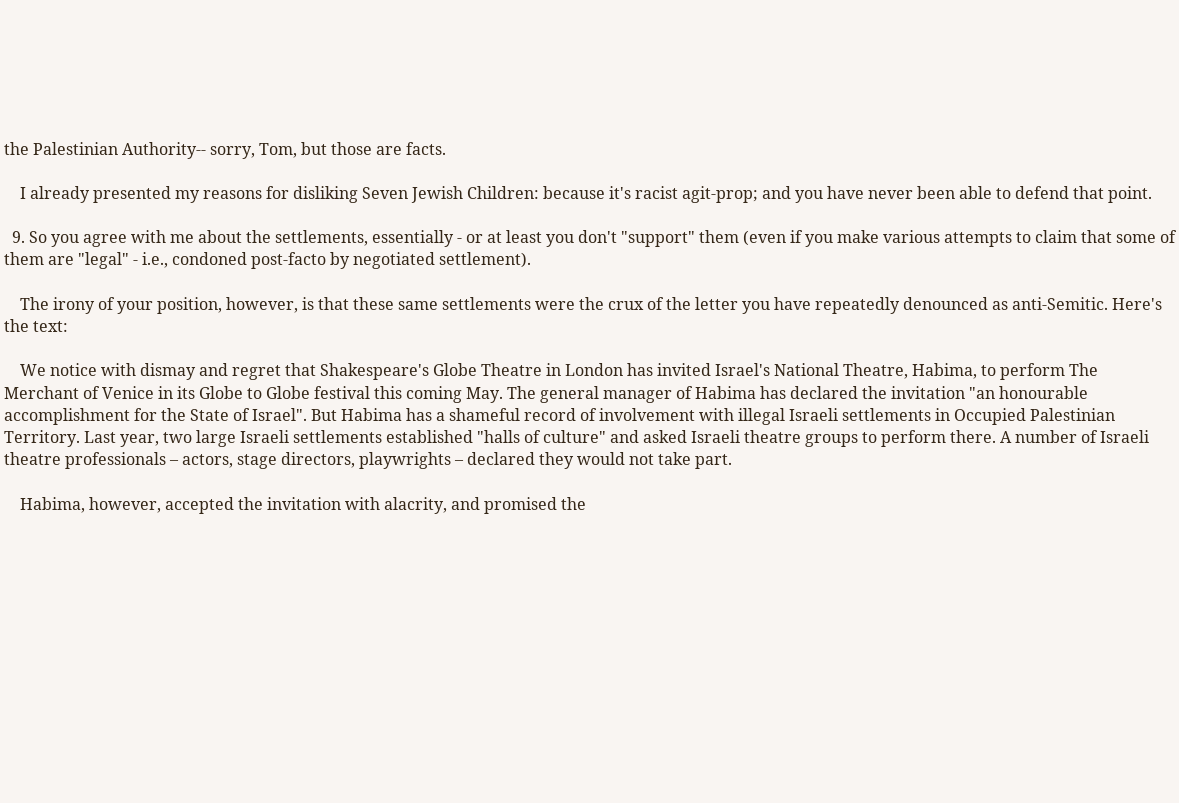the Palestinian Authority-- sorry, Tom, but those are facts.

    I already presented my reasons for disliking Seven Jewish Children: because it's racist agit-prop; and you have never been able to defend that point.

  9. So you agree with me about the settlements, essentially - or at least you don't "support" them (even if you make various attempts to claim that some of them are "legal" - i.e., condoned post-facto by negotiated settlement).

    The irony of your position, however, is that these same settlements were the crux of the letter you have repeatedly denounced as anti-Semitic. Here's the text:

    We notice with dismay and regret that Shakespeare's Globe Theatre in London has invited Israel's National Theatre, Habima, to perform The Merchant of Venice in its Globe to Globe festival this coming May. The general manager of Habima has declared the invitation "an honourable accomplishment for the State of Israel". But Habima has a shameful record of involvement with illegal Israeli settlements in Occupied Palestinian Territory. Last year, two large Israeli settlements established "halls of culture" and asked Israeli theatre groups to perform there. A number of Israeli theatre professionals – actors, stage directors, playwrights – declared they would not take part.

    Habima, however, accepted the invitation with alacrity, and promised the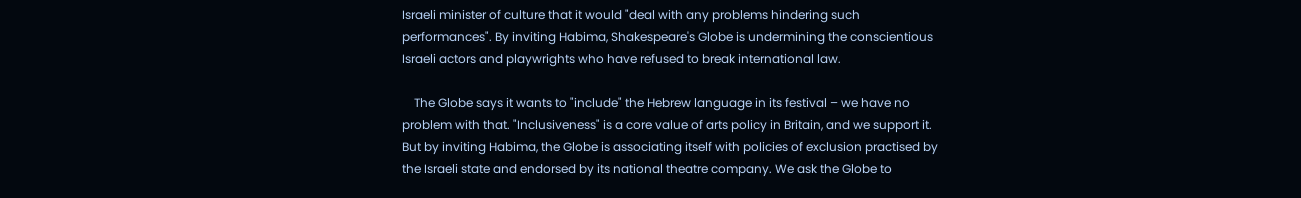Israeli minister of culture that it would "deal with any problems hindering such performances". By inviting Habima, Shakespeare's Globe is undermining the conscientious Israeli actors and playwrights who have refused to break international law.

    The Globe says it wants to "include" the Hebrew language in its festival – we have no problem with that. "Inclusiveness" is a core value of arts policy in Britain, and we support it. But by inviting Habima, the Globe is associating itself with policies of exclusion practised by the Israeli state and endorsed by its national theatre company. We ask the Globe to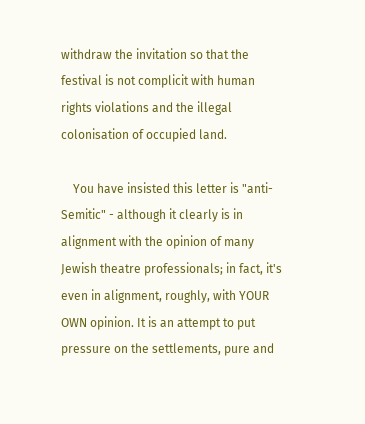withdraw the invitation so that the festival is not complicit with human rights violations and the illegal colonisation of occupied land.

    You have insisted this letter is "anti-Semitic" - although it clearly is in alignment with the opinion of many Jewish theatre professionals; in fact, it's even in alignment, roughly, with YOUR OWN opinion. It is an attempt to put pressure on the settlements, pure and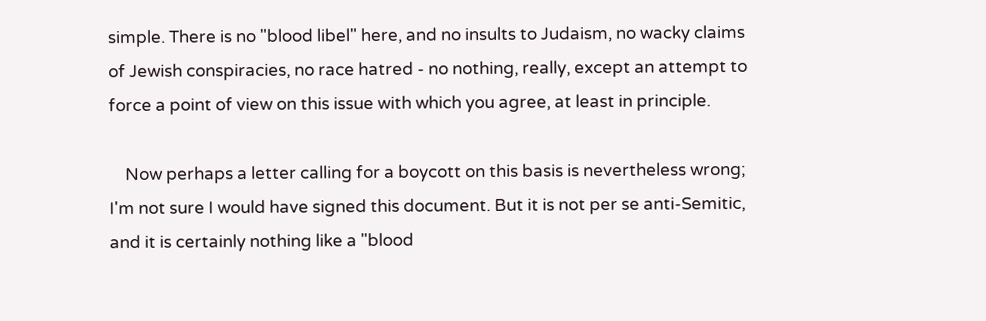simple. There is no "blood libel" here, and no insults to Judaism, no wacky claims of Jewish conspiracies, no race hatred - no nothing, really, except an attempt to force a point of view on this issue with which you agree, at least in principle.

    Now perhaps a letter calling for a boycott on this basis is nevertheless wrong; I'm not sure I would have signed this document. But it is not per se anti-Semitic, and it is certainly nothing like a "blood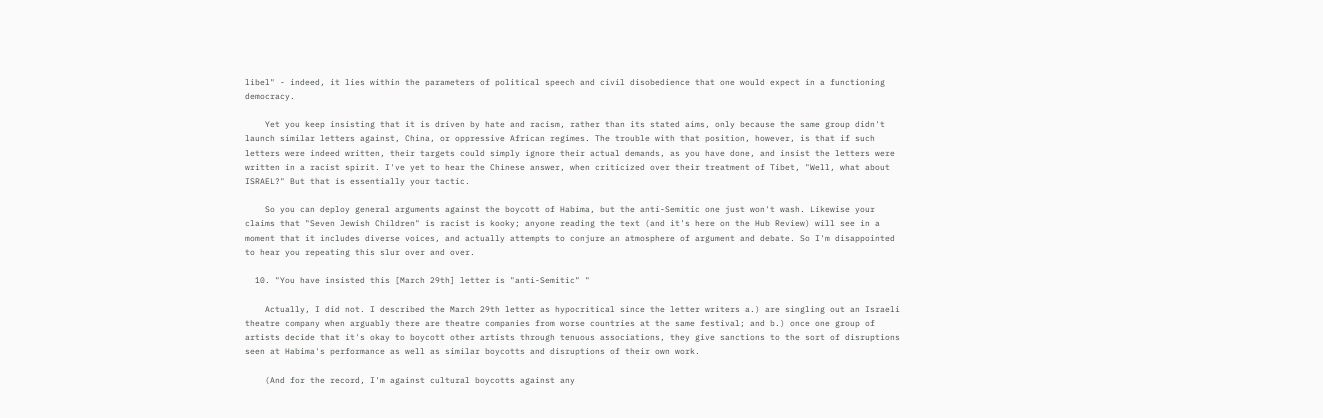libel" - indeed, it lies within the parameters of political speech and civil disobedience that one would expect in a functioning democracy.

    Yet you keep insisting that it is driven by hate and racism, rather than its stated aims, only because the same group didn't launch similar letters against, China, or oppressive African regimes. The trouble with that position, however, is that if such letters were indeed written, their targets could simply ignore their actual demands, as you have done, and insist the letters were written in a racist spirit. I've yet to hear the Chinese answer, when criticized over their treatment of Tibet, "Well, what about ISRAEL?" But that is essentially your tactic.

    So you can deploy general arguments against the boycott of Habima, but the anti-Semitic one just won't wash. Likewise your claims that "Seven Jewish Children" is racist is kooky; anyone reading the text (and it's here on the Hub Review) will see in a moment that it includes diverse voices, and actually attempts to conjure an atmosphere of argument and debate. So I'm disappointed to hear you repeating this slur over and over.

  10. "You have insisted this [March 29th] letter is "anti-Semitic" "

    Actually, I did not. I described the March 29th letter as hypocritical since the letter writers a.) are singling out an Israeli theatre company when arguably there are theatre companies from worse countries at the same festival; and b.) once one group of artists decide that it's okay to boycott other artists through tenuous associations, they give sanctions to the sort of disruptions seen at Habima's performance as well as similar boycotts and disruptions of their own work.

    (And for the record, I'm against cultural boycotts against any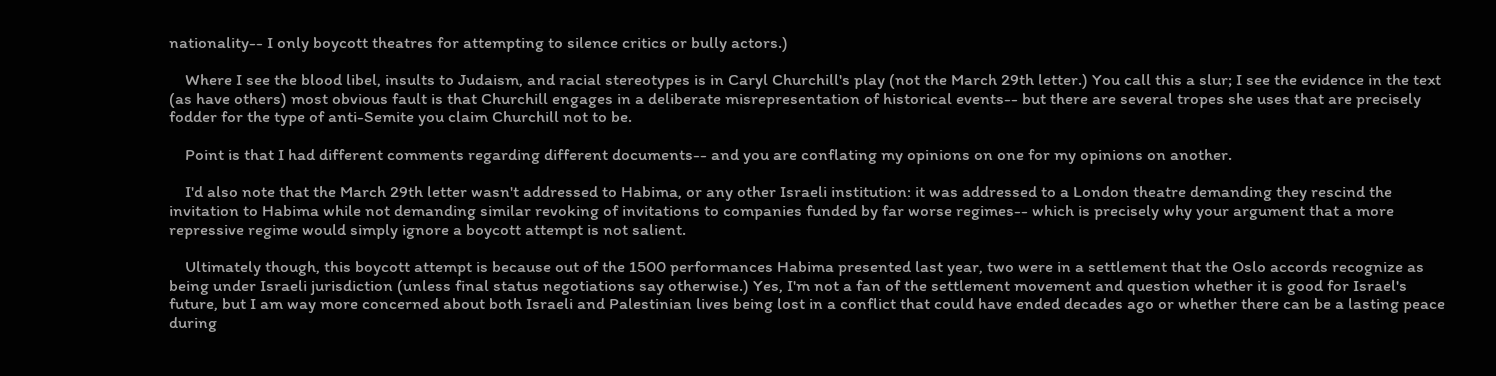nationality-- I only boycott theatres for attempting to silence critics or bully actors.)

    Where I see the blood libel, insults to Judaism, and racial stereotypes is in Caryl Churchill's play (not the March 29th letter.) You call this a slur; I see the evidence in the text (as have others) most obvious fault is that Churchill engages in a deliberate misrepresentation of historical events-- but there are several tropes she uses that are precisely fodder for the type of anti-Semite you claim Churchill not to be.

    Point is that I had different comments regarding different documents-- and you are conflating my opinions on one for my opinions on another.

    I'd also note that the March 29th letter wasn't addressed to Habima, or any other Israeli institution: it was addressed to a London theatre demanding they rescind the invitation to Habima while not demanding similar revoking of invitations to companies funded by far worse regimes-- which is precisely why your argument that a more repressive regime would simply ignore a boycott attempt is not salient.

    Ultimately though, this boycott attempt is because out of the 1500 performances Habima presented last year, two were in a settlement that the Oslo accords recognize as being under Israeli jurisdiction (unless final status negotiations say otherwise.) Yes, I'm not a fan of the settlement movement and question whether it is good for Israel's future, but I am way more concerned about both Israeli and Palestinian lives being lost in a conflict that could have ended decades ago or whether there can be a lasting peace during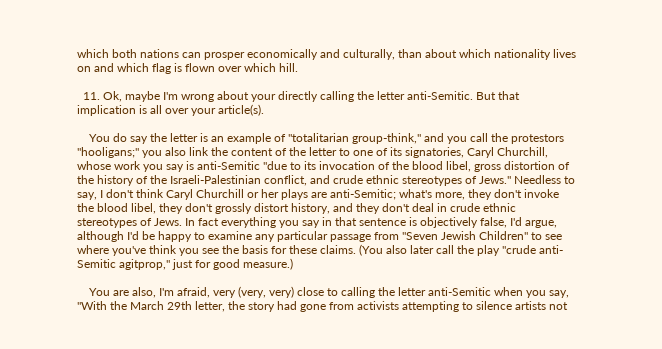which both nations can prosper economically and culturally, than about which nationality lives on and which flag is flown over which hill.

  11. Ok, maybe I'm wrong about your directly calling the letter anti-Semitic. But that implication is all over your article(s).

    You do say the letter is an example of "totalitarian group-think," and you call the protestors "hooligans;" you also link the content of the letter to one of its signatories, Caryl Churchill, whose work you say is anti-Semitic "due to its invocation of the blood libel, gross distortion of the history of the Israeli-Palestinian conflict, and crude ethnic stereotypes of Jews." Needless to say, I don't think Caryl Churchill or her plays are anti-Semitic; what's more, they don't invoke the blood libel, they don't grossly distort history, and they don't deal in crude ethnic stereotypes of Jews. In fact everything you say in that sentence is objectively false, I'd argue, although I'd be happy to examine any particular passage from "Seven Jewish Children" to see where you've think you see the basis for these claims. (You also later call the play "crude anti-Semitic agitprop," just for good measure.)

    You are also, I'm afraid, very (very, very) close to calling the letter anti-Semitic when you say, "With the March 29th letter, the story had gone from activists attempting to silence artists not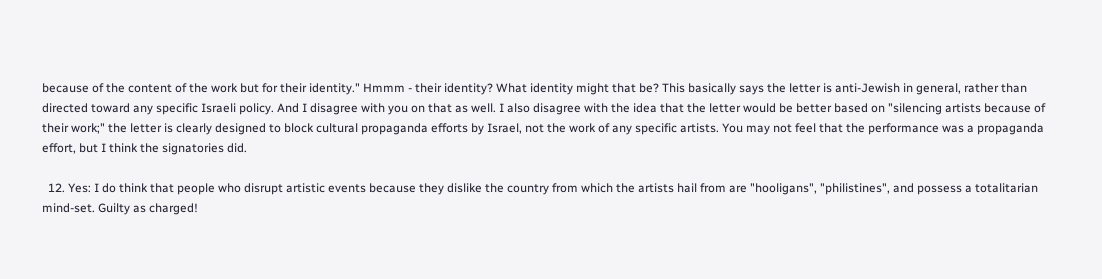because of the content of the work but for their identity." Hmmm - their identity? What identity might that be? This basically says the letter is anti-Jewish in general, rather than directed toward any specific Israeli policy. And I disagree with you on that as well. I also disagree with the idea that the letter would be better based on "silencing artists because of their work;" the letter is clearly designed to block cultural propaganda efforts by Israel, not the work of any specific artists. You may not feel that the performance was a propaganda effort, but I think the signatories did.

  12. Yes: I do think that people who disrupt artistic events because they dislike the country from which the artists hail from are "hooligans", "philistines", and possess a totalitarian mind-set. Guilty as charged!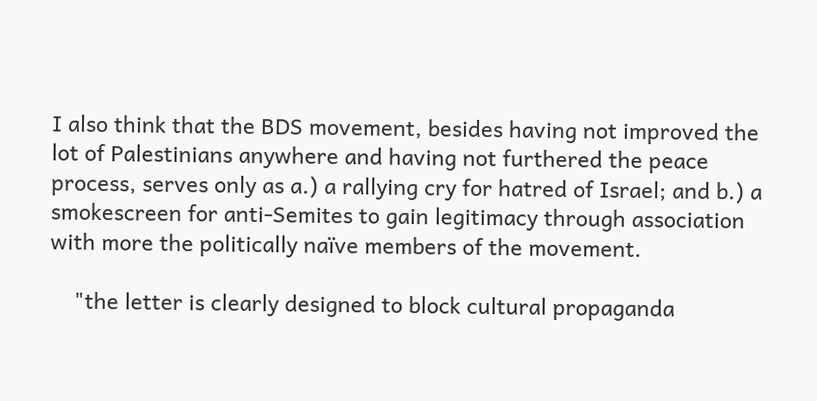I also think that the BDS movement, besides having not improved the lot of Palestinians anywhere and having not furthered the peace process, serves only as a.) a rallying cry for hatred of Israel; and b.) a smokescreen for anti-Semites to gain legitimacy through association with more the politically naïve members of the movement.

    "the letter is clearly designed to block cultural propaganda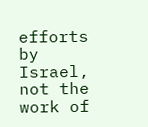efforts by Israel, not the work of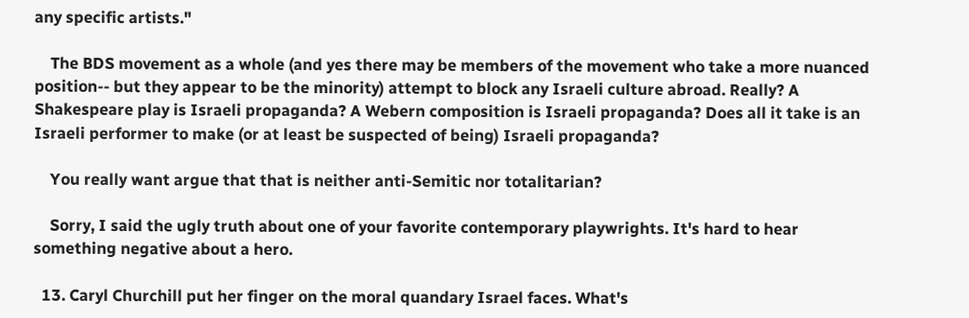any specific artists."

    The BDS movement as a whole (and yes there may be members of the movement who take a more nuanced position-- but they appear to be the minority) attempt to block any Israeli culture abroad. Really? A Shakespeare play is Israeli propaganda? A Webern composition is Israeli propaganda? Does all it take is an Israeli performer to make (or at least be suspected of being) Israeli propaganda?

    You really want argue that that is neither anti-Semitic nor totalitarian?

    Sorry, I said the ugly truth about one of your favorite contemporary playwrights. It's hard to hear something negative about a hero.

  13. Caryl Churchill put her finger on the moral quandary Israel faces. What's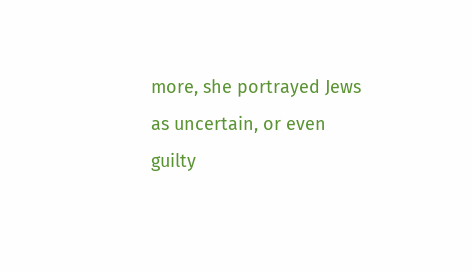more, she portrayed Jews as uncertain, or even guilty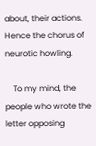about, their actions. Hence the chorus of neurotic howling.

    To my mind, the people who wrote the letter opposing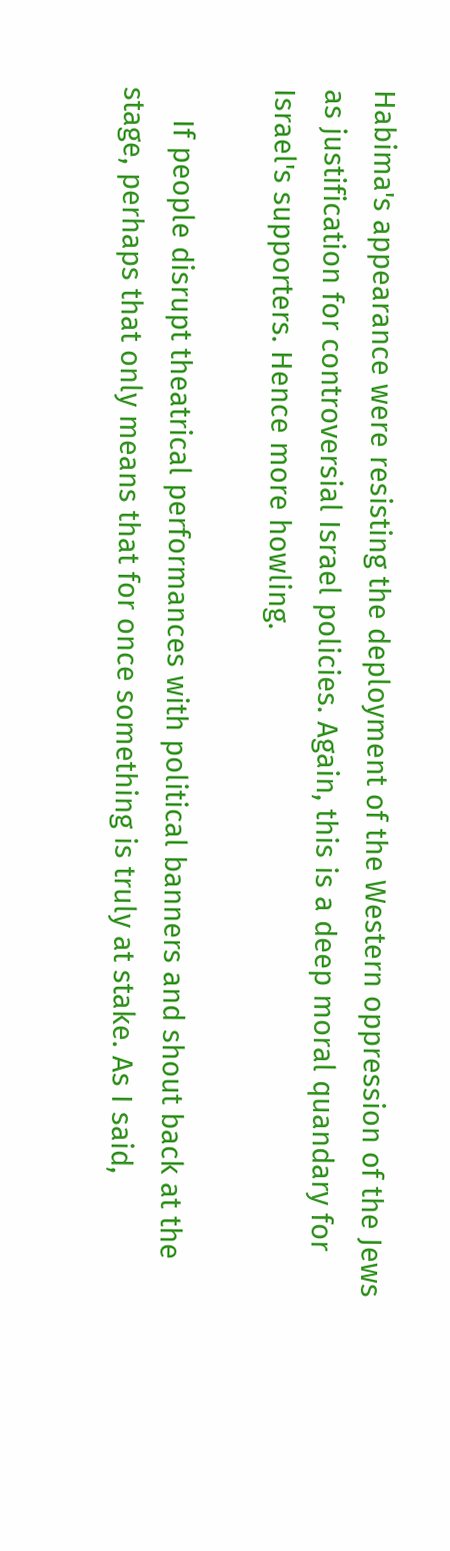Habima's appearance were resisting the deployment of the Western oppression of the Jews as justification for controversial Israel policies. Again, this is a deep moral quandary for Israel's supporters. Hence more howling.

    If people disrupt theatrical performances with political banners and shout back at the stage, perhaps that only means that for once something is truly at stake. As I said,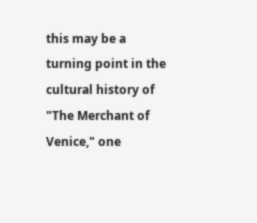this may be a turning point in the cultural history of "The Merchant of Venice," one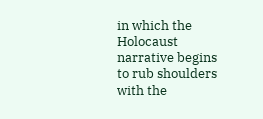in which the Holocaust narrative begins to rub shoulders with the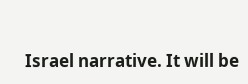Israel narrative. It will be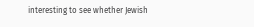interesting to see whether Jewish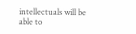intellectuals will be able to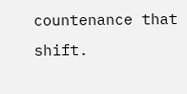countenance that shift.